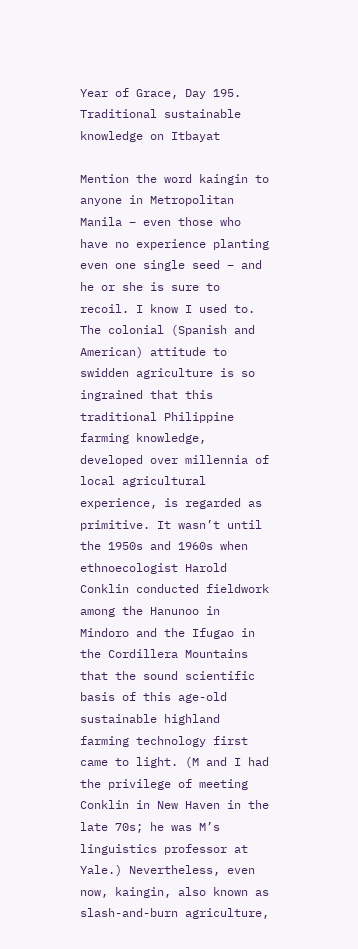Year of Grace, Day 195. Traditional sustainable knowledge on Itbayat

Mention the word kaingin to anyone in Metropolitan Manila – even those who have no experience planting even one single seed – and he or she is sure to recoil. I know I used to. The colonial (Spanish and American) attitude to swidden agriculture is so ingrained that this traditional Philippine farming knowledge, developed over millennia of local agricultural experience, is regarded as primitive. It wasn’t until the 1950s and 1960s when ethnoecologist Harold Conklin conducted fieldwork among the Hanunoo in Mindoro and the Ifugao in the Cordillera Mountains that the sound scientific basis of this age-old sustainable highland farming technology first came to light. (M and I had the privilege of meeting Conklin in New Haven in the late 70s; he was M’s linguistics professor at Yale.) Nevertheless, even now, kaingin, also known as slash-and-burn agriculture,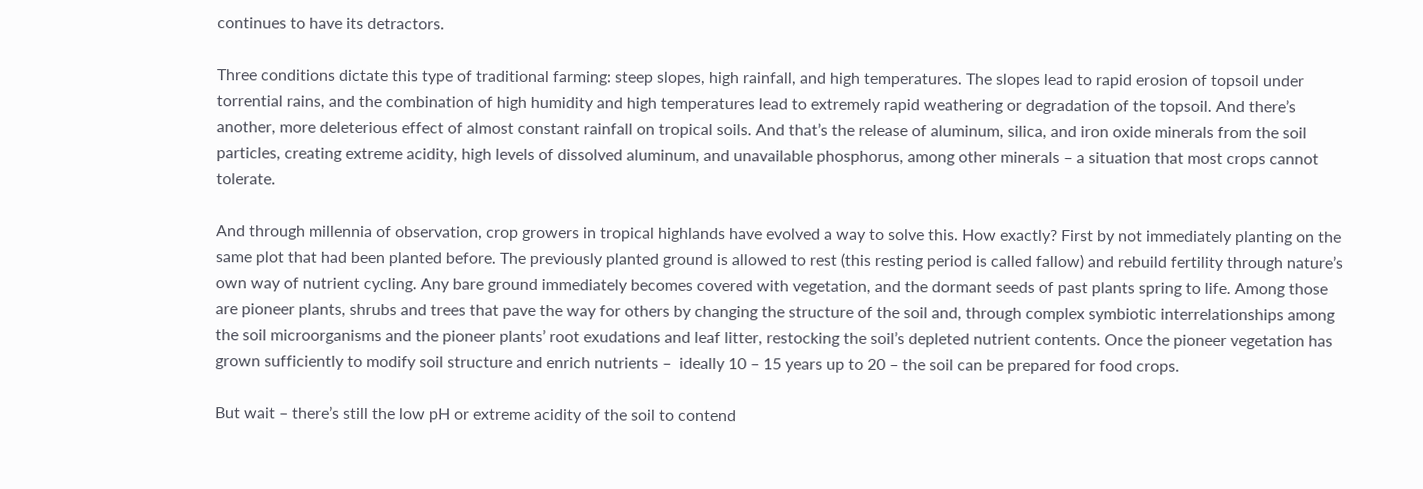continues to have its detractors.

Three conditions dictate this type of traditional farming: steep slopes, high rainfall, and high temperatures. The slopes lead to rapid erosion of topsoil under torrential rains, and the combination of high humidity and high temperatures lead to extremely rapid weathering or degradation of the topsoil. And there’s another, more deleterious effect of almost constant rainfall on tropical soils. And that’s the release of aluminum, silica, and iron oxide minerals from the soil particles, creating extreme acidity, high levels of dissolved aluminum, and unavailable phosphorus, among other minerals – a situation that most crops cannot tolerate.

And through millennia of observation, crop growers in tropical highlands have evolved a way to solve this. How exactly? First by not immediately planting on the same plot that had been planted before. The previously planted ground is allowed to rest (this resting period is called fallow) and rebuild fertility through nature’s own way of nutrient cycling. Any bare ground immediately becomes covered with vegetation, and the dormant seeds of past plants spring to life. Among those are pioneer plants, shrubs and trees that pave the way for others by changing the structure of the soil and, through complex symbiotic interrelationships among the soil microorganisms and the pioneer plants’ root exudations and leaf litter, restocking the soil’s depleted nutrient contents. Once the pioneer vegetation has grown sufficiently to modify soil structure and enrich nutrients –  ideally 10 – 15 years up to 20 – the soil can be prepared for food crops.

But wait – there’s still the low pH or extreme acidity of the soil to contend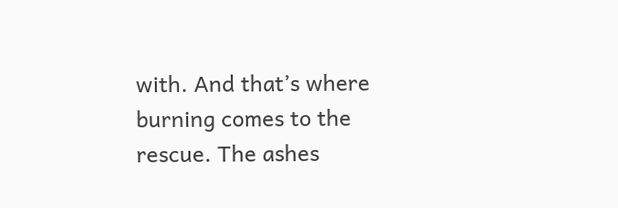with. And that’s where burning comes to the rescue. The ashes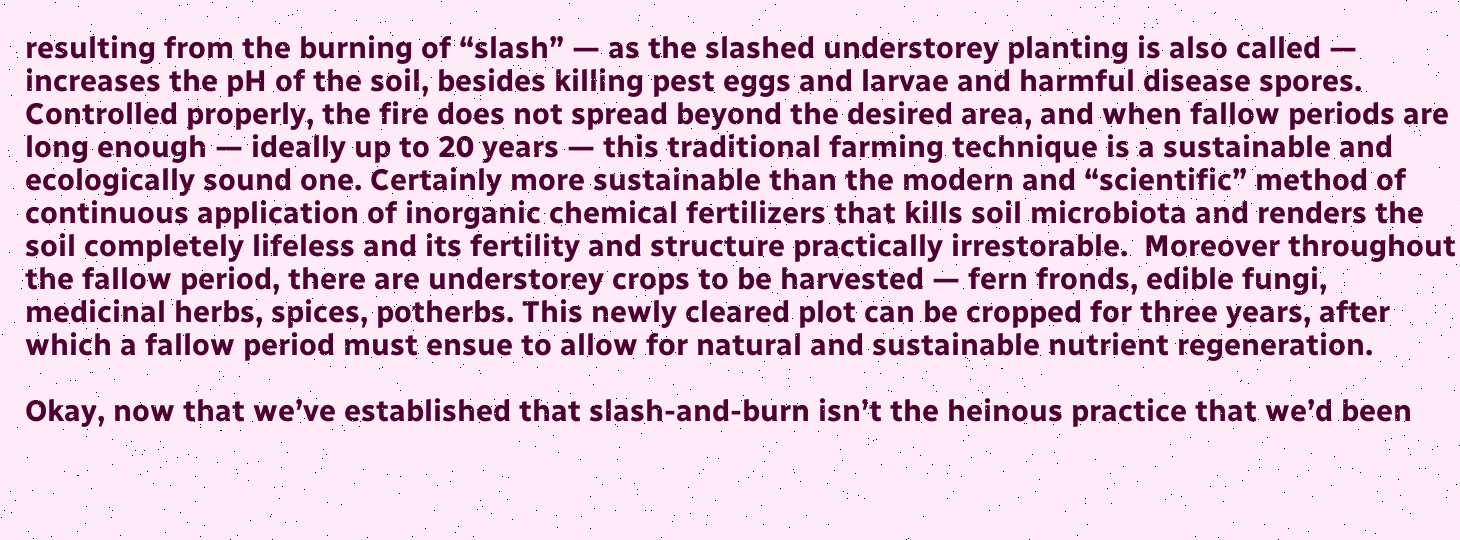resulting from the burning of “slash” — as the slashed understorey planting is also called —  increases the pH of the soil, besides killing pest eggs and larvae and harmful disease spores. Controlled properly, the fire does not spread beyond the desired area, and when fallow periods are long enough — ideally up to 20 years — this traditional farming technique is a sustainable and ecologically sound one. Certainly more sustainable than the modern and “scientific” method of continuous application of inorganic chemical fertilizers that kills soil microbiota and renders the soil completely lifeless and its fertility and structure practically irrestorable.  Moreover throughout the fallow period, there are understorey crops to be harvested — fern fronds, edible fungi, medicinal herbs, spices, potherbs. This newly cleared plot can be cropped for three years, after which a fallow period must ensue to allow for natural and sustainable nutrient regeneration.

Okay, now that we’ve established that slash-and-burn isn’t the heinous practice that we’d been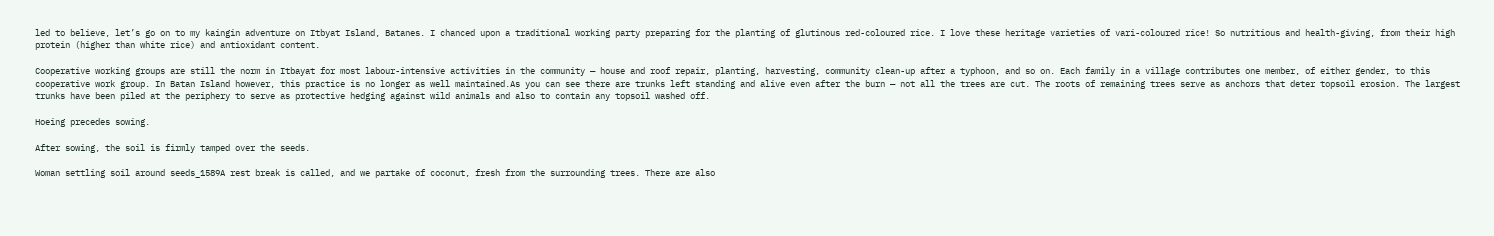led to believe, let’s go on to my kaingin adventure on Itbyat Island, Batanes. I chanced upon a traditional working party preparing for the planting of glutinous red-coloured rice. I love these heritage varieties of vari-coloured rice! So nutritious and health-giving, from their high protein (higher than white rice) and antioxidant content.

Cooperative working groups are still the norm in Itbayat for most labour-intensive activities in the community — house and roof repair, planting, harvesting, community clean-up after a typhoon, and so on. Each family in a village contributes one member, of either gender, to this cooperative work group. In Batan Island however, this practice is no longer as well maintained.As you can see there are trunks left standing and alive even after the burn — not all the trees are cut. The roots of remaining trees serve as anchors that deter topsoil erosion. The largest trunks have been piled at the periphery to serve as protective hedging against wild animals and also to contain any topsoil washed off.

Hoeing precedes sowing.

After sowing, the soil is firmly tamped over the seeds.

Woman settling soil around seeds_1589A rest break is called, and we partake of coconut, fresh from the surrounding trees. There are also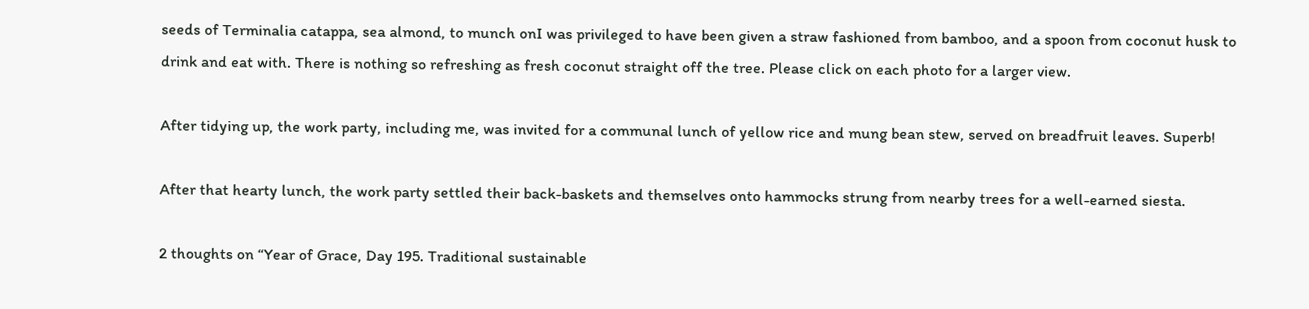seeds of Terminalia catappa, sea almond, to munch onI was privileged to have been given a straw fashioned from bamboo, and a spoon from coconut husk to drink and eat with. There is nothing so refreshing as fresh coconut straight off the tree. Please click on each photo for a larger view.

After tidying up, the work party, including me, was invited for a communal lunch of yellow rice and mung bean stew, served on breadfruit leaves. Superb!

After that hearty lunch, the work party settled their back-baskets and themselves onto hammocks strung from nearby trees for a well-earned siesta.

2 thoughts on “Year of Grace, Day 195. Traditional sustainable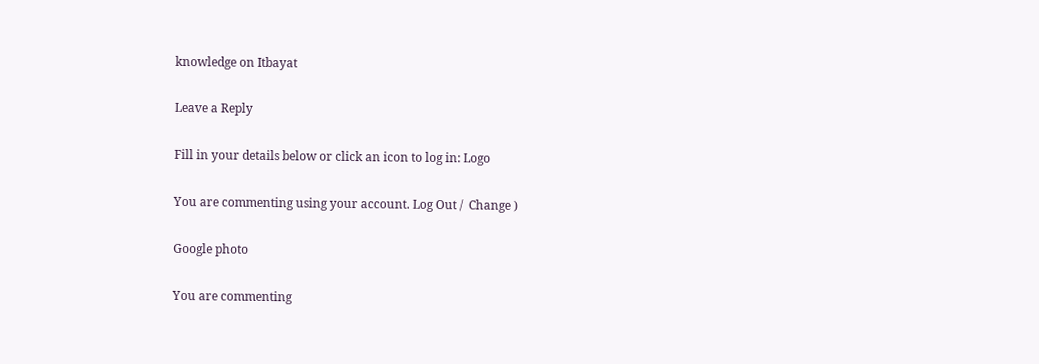knowledge on Itbayat

Leave a Reply

Fill in your details below or click an icon to log in: Logo

You are commenting using your account. Log Out /  Change )

Google photo

You are commenting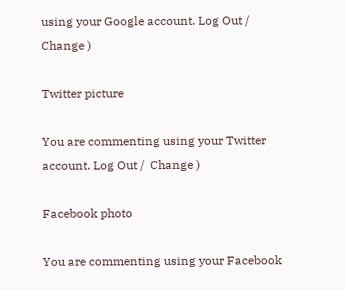using your Google account. Log Out /  Change )

Twitter picture

You are commenting using your Twitter account. Log Out /  Change )

Facebook photo

You are commenting using your Facebook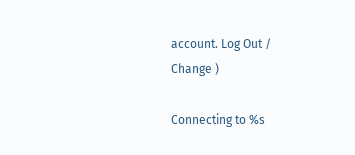account. Log Out /  Change )

Connecting to %s